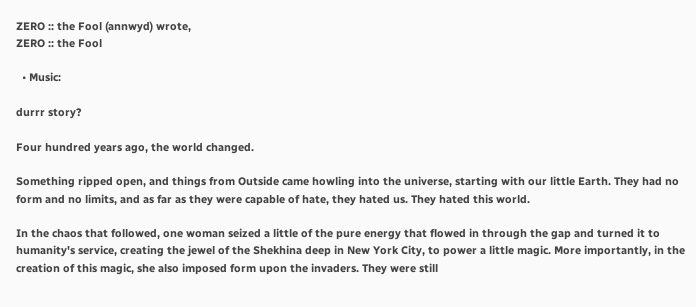ZERO :: the Fool (annwyd) wrote,
ZERO :: the Fool

  • Music:

durrr story?

Four hundred years ago, the world changed.

Something ripped open, and things from Outside came howling into the universe, starting with our little Earth. They had no form and no limits, and as far as they were capable of hate, they hated us. They hated this world.

In the chaos that followed, one woman seized a little of the pure energy that flowed in through the gap and turned it to humanity's service, creating the jewel of the Shekhina deep in New York City, to power a little magic. More importantly, in the creation of this magic, she also imposed form upon the invaders. They were still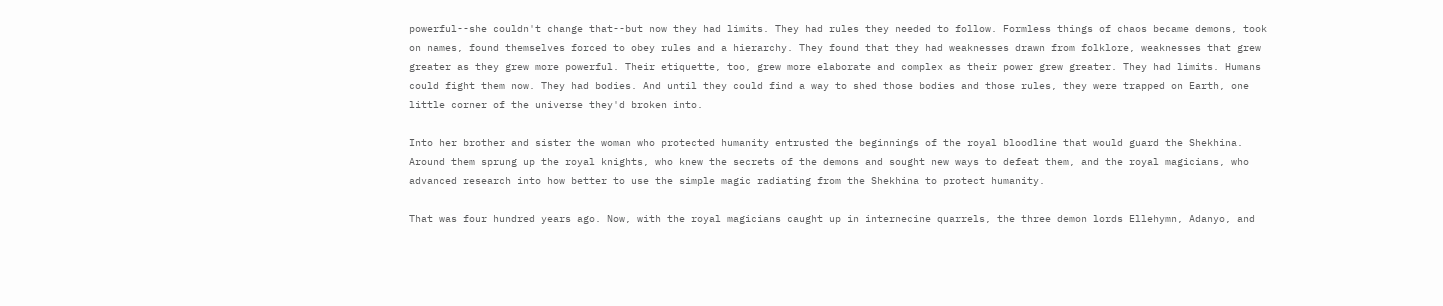powerful--she couldn't change that--but now they had limits. They had rules they needed to follow. Formless things of chaos became demons, took on names, found themselves forced to obey rules and a hierarchy. They found that they had weaknesses drawn from folklore, weaknesses that grew greater as they grew more powerful. Their etiquette, too, grew more elaborate and complex as their power grew greater. They had limits. Humans could fight them now. They had bodies. And until they could find a way to shed those bodies and those rules, they were trapped on Earth, one little corner of the universe they'd broken into.

Into her brother and sister the woman who protected humanity entrusted the beginnings of the royal bloodline that would guard the Shekhina. Around them sprung up the royal knights, who knew the secrets of the demons and sought new ways to defeat them, and the royal magicians, who advanced research into how better to use the simple magic radiating from the Shekhina to protect humanity.

That was four hundred years ago. Now, with the royal magicians caught up in internecine quarrels, the three demon lords Ellehymn, Adanyo, and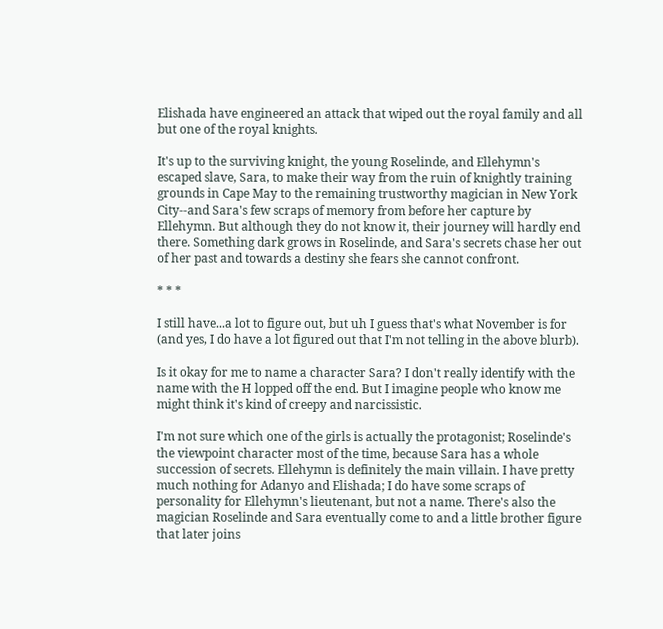Elishada have engineered an attack that wiped out the royal family and all but one of the royal knights.

It's up to the surviving knight, the young Roselinde, and Ellehymn's escaped slave, Sara, to make their way from the ruin of knightly training grounds in Cape May to the remaining trustworthy magician in New York City--and Sara's few scraps of memory from before her capture by Ellehymn. But although they do not know it, their journey will hardly end there. Something dark grows in Roselinde, and Sara's secrets chase her out of her past and towards a destiny she fears she cannot confront.

* * *

I still have...a lot to figure out, but uh I guess that's what November is for (and yes, I do have a lot figured out that I'm not telling in the above blurb).

Is it okay for me to name a character Sara? I don't really identify with the name with the H lopped off the end. But I imagine people who know me might think it's kind of creepy and narcissistic.

I'm not sure which one of the girls is actually the protagonist; Roselinde's the viewpoint character most of the time, because Sara has a whole succession of secrets. Ellehymn is definitely the main villain. I have pretty much nothing for Adanyo and Elishada; I do have some scraps of personality for Ellehymn's lieutenant, but not a name. There's also the magician Roselinde and Sara eventually come to and a little brother figure that later joins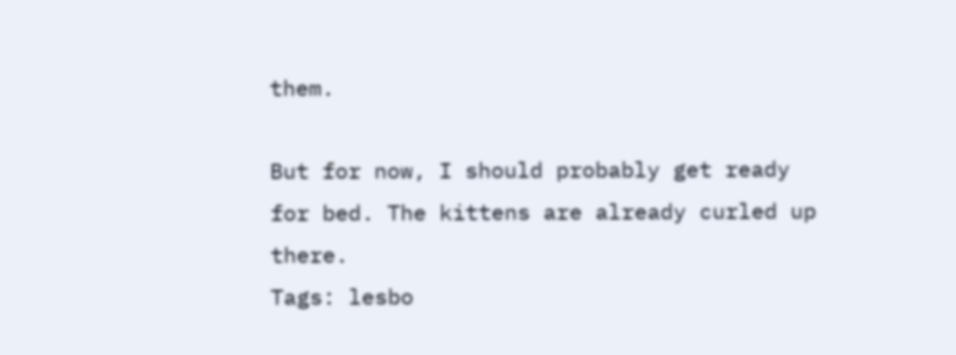them.

But for now, I should probably get ready for bed. The kittens are already curled up there.
Tags: lesbo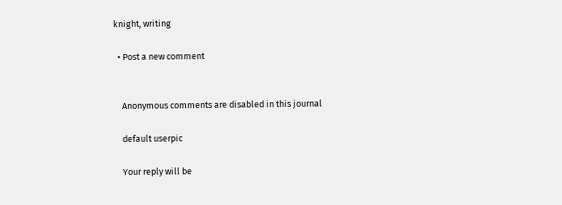knight, writing

  • Post a new comment


    Anonymous comments are disabled in this journal

    default userpic

    Your reply will be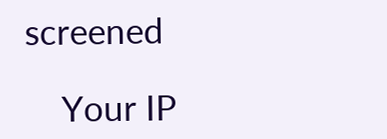screened

    Your IP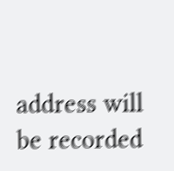address will be recorded